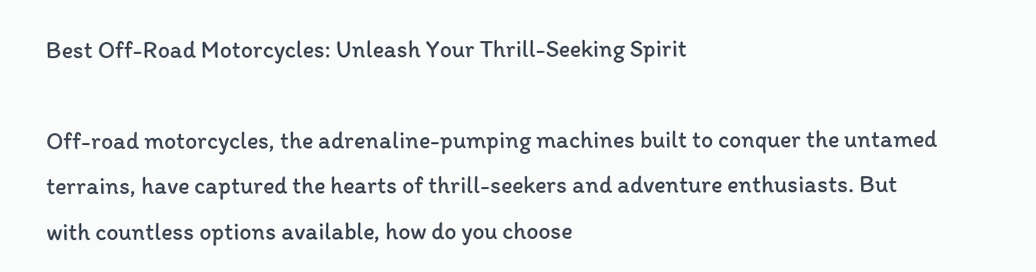Best Off-Road Motorcycles: Unleash Your Thrill-Seeking Spirit

Off-road motorcycles, the adrenaline-pumping machines built to conquer the untamed terrains, have captured the hearts of thrill-seekers and adventure enthusiasts. But with countless options available, how do you choose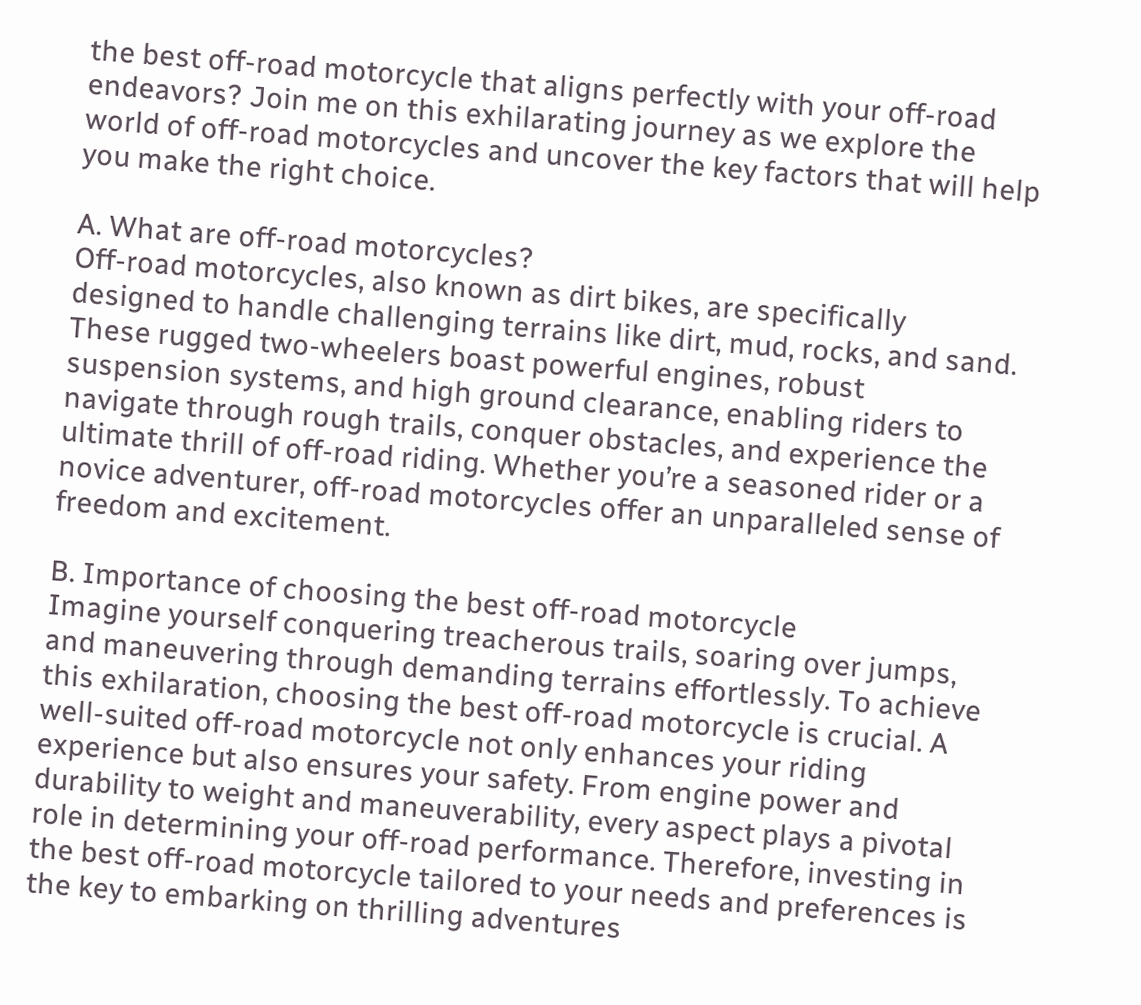the best off-road motorcycle that aligns perfectly with your off-road endeavors? Join me on this exhilarating journey as we explore the world of off-road motorcycles and uncover the key factors that will help you make the right choice.

A. What are off-road motorcycles?
Off-road motorcycles, also known as dirt bikes, are specifically designed to handle challenging terrains like dirt, mud, rocks, and sand. These rugged two-wheelers boast powerful engines, robust suspension systems, and high ground clearance, enabling riders to navigate through rough trails, conquer obstacles, and experience the ultimate thrill of off-road riding. Whether you’re a seasoned rider or a novice adventurer, off-road motorcycles offer an unparalleled sense of freedom and excitement.

B. Importance of choosing the best off-road motorcycle
Imagine yourself conquering treacherous trails, soaring over jumps, and maneuvering through demanding terrains effortlessly. To achieve this exhilaration, choosing the best off-road motorcycle is crucial. A well-suited off-road motorcycle not only enhances your riding experience but also ensures your safety. From engine power and durability to weight and maneuverability, every aspect plays a pivotal role in determining your off-road performance. Therefore, investing in the best off-road motorcycle tailored to your needs and preferences is the key to embarking on thrilling adventures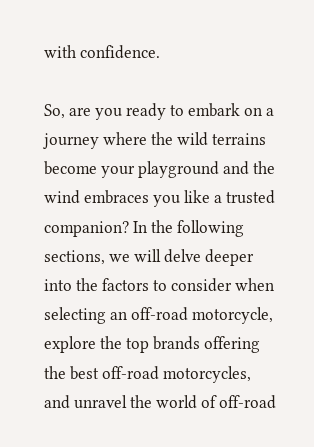with confidence.

So, are you ready to embark on a journey where the wild terrains become your playground and the wind embraces you like a trusted companion? In the following sections, we will delve deeper into the factors to consider when selecting an off-road motorcycle, explore the top brands offering the best off-road motorcycles, and unravel the world of off-road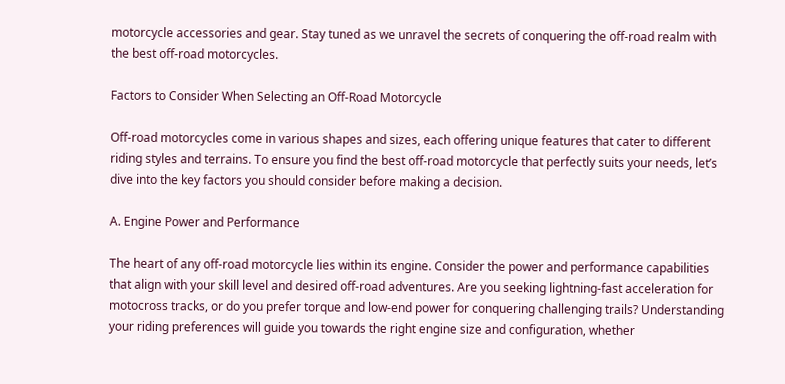motorcycle accessories and gear. Stay tuned as we unravel the secrets of conquering the off-road realm with the best off-road motorcycles.

Factors to Consider When Selecting an Off-Road Motorcycle

Off-road motorcycles come in various shapes and sizes, each offering unique features that cater to different riding styles and terrains. To ensure you find the best off-road motorcycle that perfectly suits your needs, let’s dive into the key factors you should consider before making a decision.

A. Engine Power and Performance

The heart of any off-road motorcycle lies within its engine. Consider the power and performance capabilities that align with your skill level and desired off-road adventures. Are you seeking lightning-fast acceleration for motocross tracks, or do you prefer torque and low-end power for conquering challenging trails? Understanding your riding preferences will guide you towards the right engine size and configuration, whether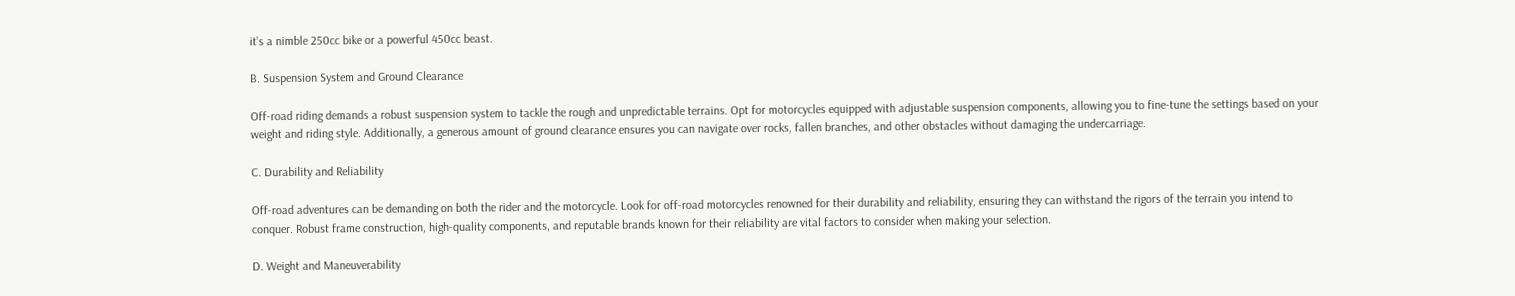it’s a nimble 250cc bike or a powerful 450cc beast.

B. Suspension System and Ground Clearance

Off-road riding demands a robust suspension system to tackle the rough and unpredictable terrains. Opt for motorcycles equipped with adjustable suspension components, allowing you to fine-tune the settings based on your weight and riding style. Additionally, a generous amount of ground clearance ensures you can navigate over rocks, fallen branches, and other obstacles without damaging the undercarriage.

C. Durability and Reliability

Off-road adventures can be demanding on both the rider and the motorcycle. Look for off-road motorcycles renowned for their durability and reliability, ensuring they can withstand the rigors of the terrain you intend to conquer. Robust frame construction, high-quality components, and reputable brands known for their reliability are vital factors to consider when making your selection.

D. Weight and Maneuverability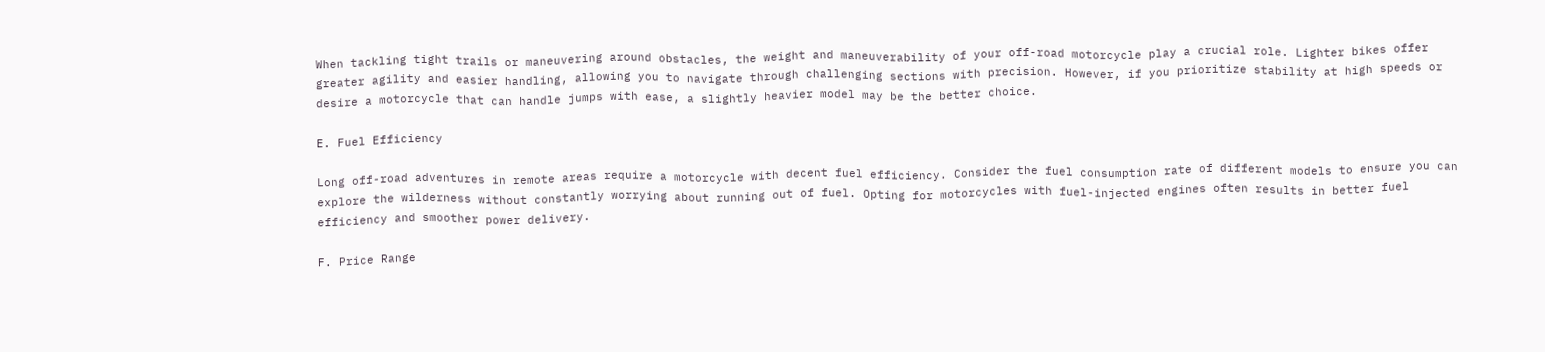When tackling tight trails or maneuvering around obstacles, the weight and maneuverability of your off-road motorcycle play a crucial role. Lighter bikes offer greater agility and easier handling, allowing you to navigate through challenging sections with precision. However, if you prioritize stability at high speeds or desire a motorcycle that can handle jumps with ease, a slightly heavier model may be the better choice.

E. Fuel Efficiency

Long off-road adventures in remote areas require a motorcycle with decent fuel efficiency. Consider the fuel consumption rate of different models to ensure you can explore the wilderness without constantly worrying about running out of fuel. Opting for motorcycles with fuel-injected engines often results in better fuel efficiency and smoother power delivery.

F. Price Range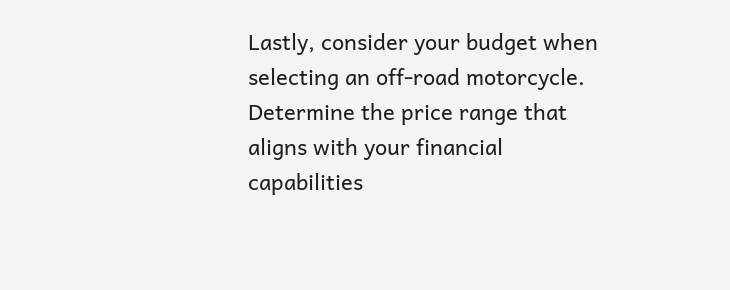Lastly, consider your budget when selecting an off-road motorcycle. Determine the price range that aligns with your financial capabilities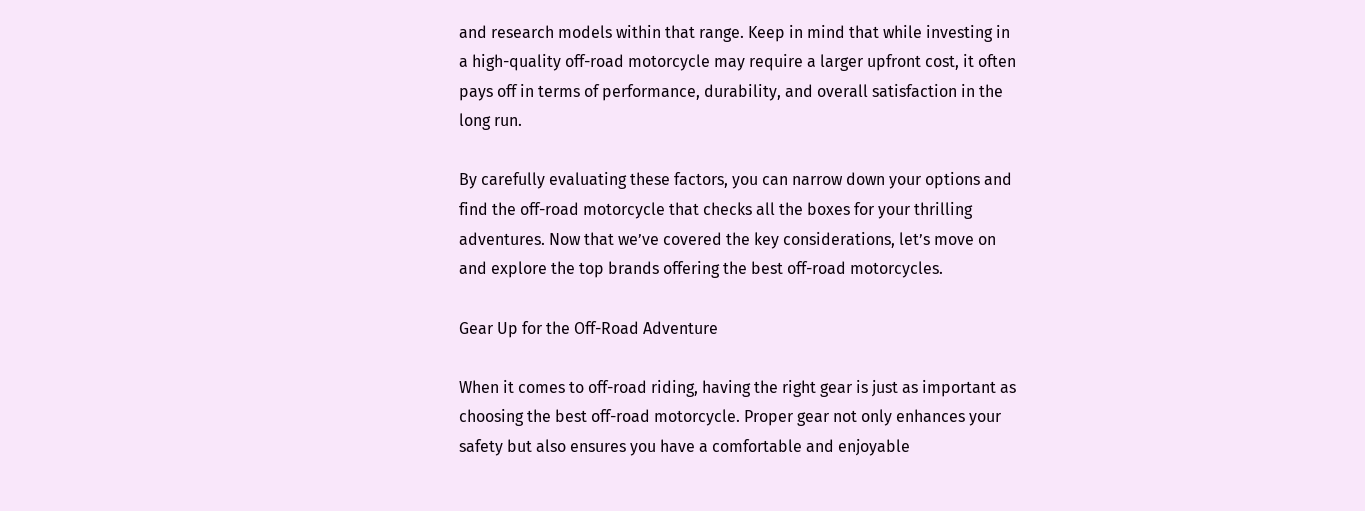and research models within that range. Keep in mind that while investing in a high-quality off-road motorcycle may require a larger upfront cost, it often pays off in terms of performance, durability, and overall satisfaction in the long run.

By carefully evaluating these factors, you can narrow down your options and find the off-road motorcycle that checks all the boxes for your thrilling adventures. Now that we’ve covered the key considerations, let’s move on and explore the top brands offering the best off-road motorcycles.

Gear Up for the Off-Road Adventure

When it comes to off-road riding, having the right gear is just as important as choosing the best off-road motorcycle. Proper gear not only enhances your safety but also ensures you have a comfortable and enjoyable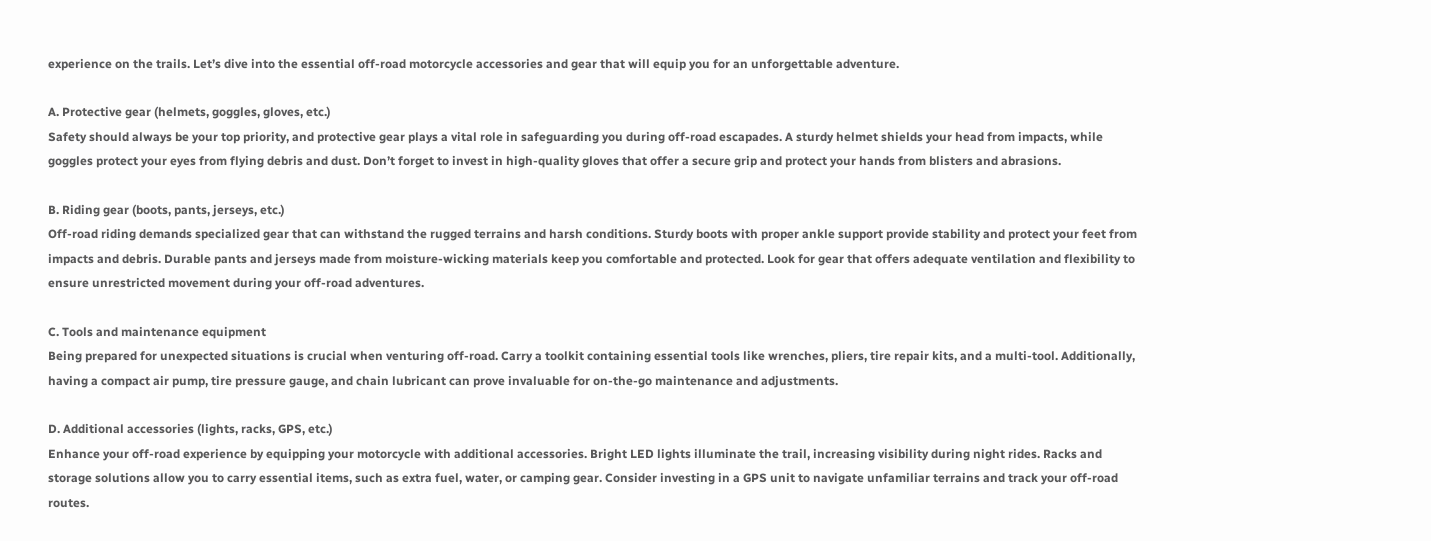experience on the trails. Let’s dive into the essential off-road motorcycle accessories and gear that will equip you for an unforgettable adventure.

A. Protective gear (helmets, goggles, gloves, etc.)
Safety should always be your top priority, and protective gear plays a vital role in safeguarding you during off-road escapades. A sturdy helmet shields your head from impacts, while goggles protect your eyes from flying debris and dust. Don’t forget to invest in high-quality gloves that offer a secure grip and protect your hands from blisters and abrasions.

B. Riding gear (boots, pants, jerseys, etc.)
Off-road riding demands specialized gear that can withstand the rugged terrains and harsh conditions. Sturdy boots with proper ankle support provide stability and protect your feet from impacts and debris. Durable pants and jerseys made from moisture-wicking materials keep you comfortable and protected. Look for gear that offers adequate ventilation and flexibility to ensure unrestricted movement during your off-road adventures.

C. Tools and maintenance equipment
Being prepared for unexpected situations is crucial when venturing off-road. Carry a toolkit containing essential tools like wrenches, pliers, tire repair kits, and a multi-tool. Additionally, having a compact air pump, tire pressure gauge, and chain lubricant can prove invaluable for on-the-go maintenance and adjustments.

D. Additional accessories (lights, racks, GPS, etc.)
Enhance your off-road experience by equipping your motorcycle with additional accessories. Bright LED lights illuminate the trail, increasing visibility during night rides. Racks and storage solutions allow you to carry essential items, such as extra fuel, water, or camping gear. Consider investing in a GPS unit to navigate unfamiliar terrains and track your off-road routes.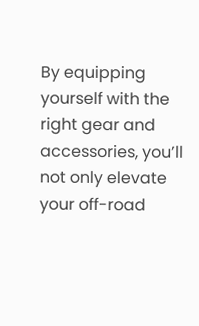By equipping yourself with the right gear and accessories, you’ll not only elevate your off-road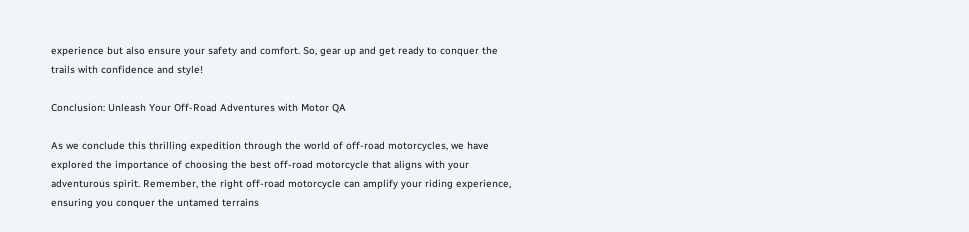experience but also ensure your safety and comfort. So, gear up and get ready to conquer the trails with confidence and style!

Conclusion: Unleash Your Off-Road Adventures with Motor QA

As we conclude this thrilling expedition through the world of off-road motorcycles, we have explored the importance of choosing the best off-road motorcycle that aligns with your adventurous spirit. Remember, the right off-road motorcycle can amplify your riding experience, ensuring you conquer the untamed terrains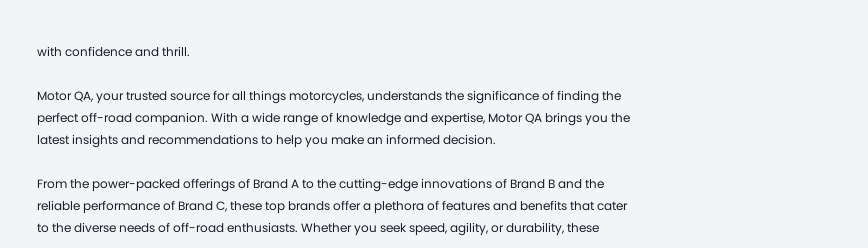with confidence and thrill.

Motor QA, your trusted source for all things motorcycles, understands the significance of finding the perfect off-road companion. With a wide range of knowledge and expertise, Motor QA brings you the latest insights and recommendations to help you make an informed decision.

From the power-packed offerings of Brand A to the cutting-edge innovations of Brand B and the reliable performance of Brand C, these top brands offer a plethora of features and benefits that cater to the diverse needs of off-road enthusiasts. Whether you seek speed, agility, or durability, these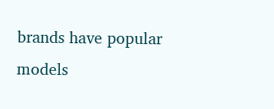brands have popular models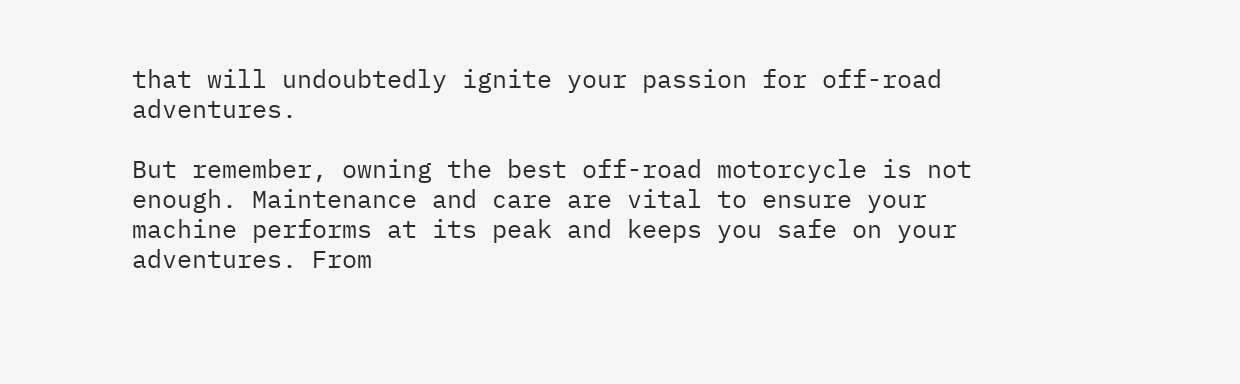that will undoubtedly ignite your passion for off-road adventures.

But remember, owning the best off-road motorcycle is not enough. Maintenance and care are vital to ensure your machine performs at its peak and keeps you safe on your adventures. From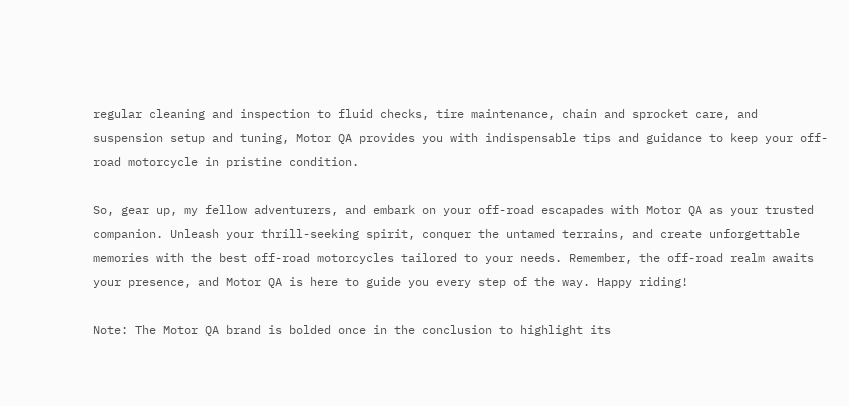regular cleaning and inspection to fluid checks, tire maintenance, chain and sprocket care, and suspension setup and tuning, Motor QA provides you with indispensable tips and guidance to keep your off-road motorcycle in pristine condition.

So, gear up, my fellow adventurers, and embark on your off-road escapades with Motor QA as your trusted companion. Unleash your thrill-seeking spirit, conquer the untamed terrains, and create unforgettable memories with the best off-road motorcycles tailored to your needs. Remember, the off-road realm awaits your presence, and Motor QA is here to guide you every step of the way. Happy riding!

Note: The Motor QA brand is bolded once in the conclusion to highlight its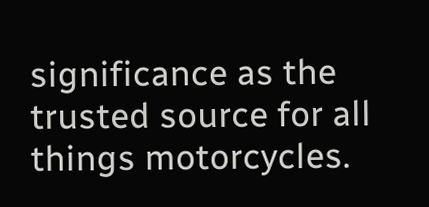significance as the trusted source for all things motorcycles.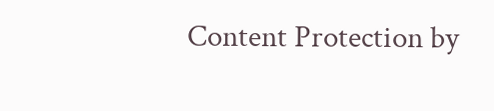Content Protection by